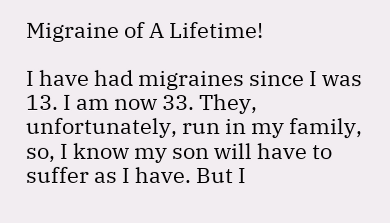Migraine of A Lifetime!

I have had migraines since I was 13. I am now 33. They, unfortunately, run in my family, so, I know my son will have to suffer as I have. But I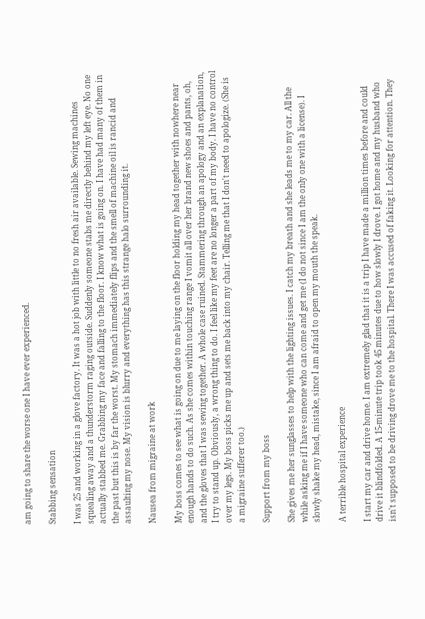am going to share the worse one I have ever experienced.

Stabbing sensation

I was 25 and working in a glove factory. It was a hot job with little to no fresh air available. Sewing machines squealing away and a thunderstorm raging outside. Suddenly someone stabs me directly behind my left eye. No one actually stabbed me. Grabbing my face and falling to the floor. I know what is going on. I have had many of them in the past but this is by far the worst. My stomach immediately flips and the smell of machine oil is rancid and assaulting my nose. My vision is blurry and everything has this strange halo surrounding it.

Nausea from migraine at work

My boss comes to see what is going on due to me laying on the floor holding my head together with nowhere near enough hands to do such. As she comes within touching range I vomit all over her brand new shoes and pants, oh, and the gloves that I was sewing together. A whole case ruined. Stammering through an apology and an explanation, I try to stand up. Obviously, a wrong thing to do. I feel like my feet are no longer a part of my body. I have no control over my legs. My boss picks me up and sets me back into my chair. Telling me that I don't need to apologize. (She is a migraine sufferer too.)

Support from my boss

She gives me her sunglasses to help with the lighting issues. I catch my breath and she leads me to my car. All the while asking me if I have someone who can come and get me (I do not since I am the only one with a license). I slowly shake my head, mistake, since I am afraid to open my mouth the speak.

A terrible hospital experience

I start my car and drive home. I am extremely glad that it is a trip I have made a million times before and could drive it blindfolded. A 15-minute trip took 45 minutes due to how slowly I drove. I got home and my husband who isn't supposed to be driving drove me to the hospital. There I was accused of faking it. Looking for attention. They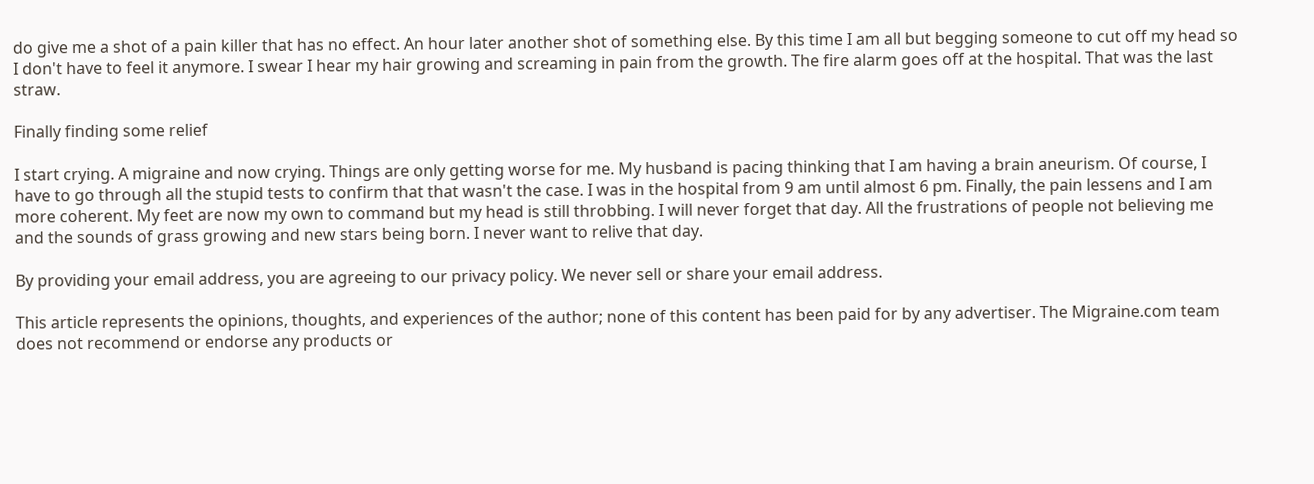do give me a shot of a pain killer that has no effect. An hour later another shot of something else. By this time I am all but begging someone to cut off my head so I don't have to feel it anymore. I swear I hear my hair growing and screaming in pain from the growth. The fire alarm goes off at the hospital. That was the last straw.

Finally finding some relief

I start crying. A migraine and now crying. Things are only getting worse for me. My husband is pacing thinking that I am having a brain aneurism. Of course, I have to go through all the stupid tests to confirm that that wasn't the case. I was in the hospital from 9 am until almost 6 pm. Finally, the pain lessens and I am more coherent. My feet are now my own to command but my head is still throbbing. I will never forget that day. All the frustrations of people not believing me and the sounds of grass growing and new stars being born. I never want to relive that day.

By providing your email address, you are agreeing to our privacy policy. We never sell or share your email address.

This article represents the opinions, thoughts, and experiences of the author; none of this content has been paid for by any advertiser. The Migraine.com team does not recommend or endorse any products or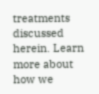treatments discussed herein. Learn more about how we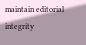maintain editorial integrity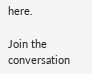here.

Join the conversation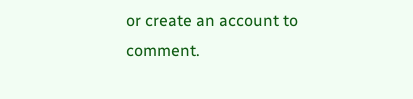or create an account to comment.